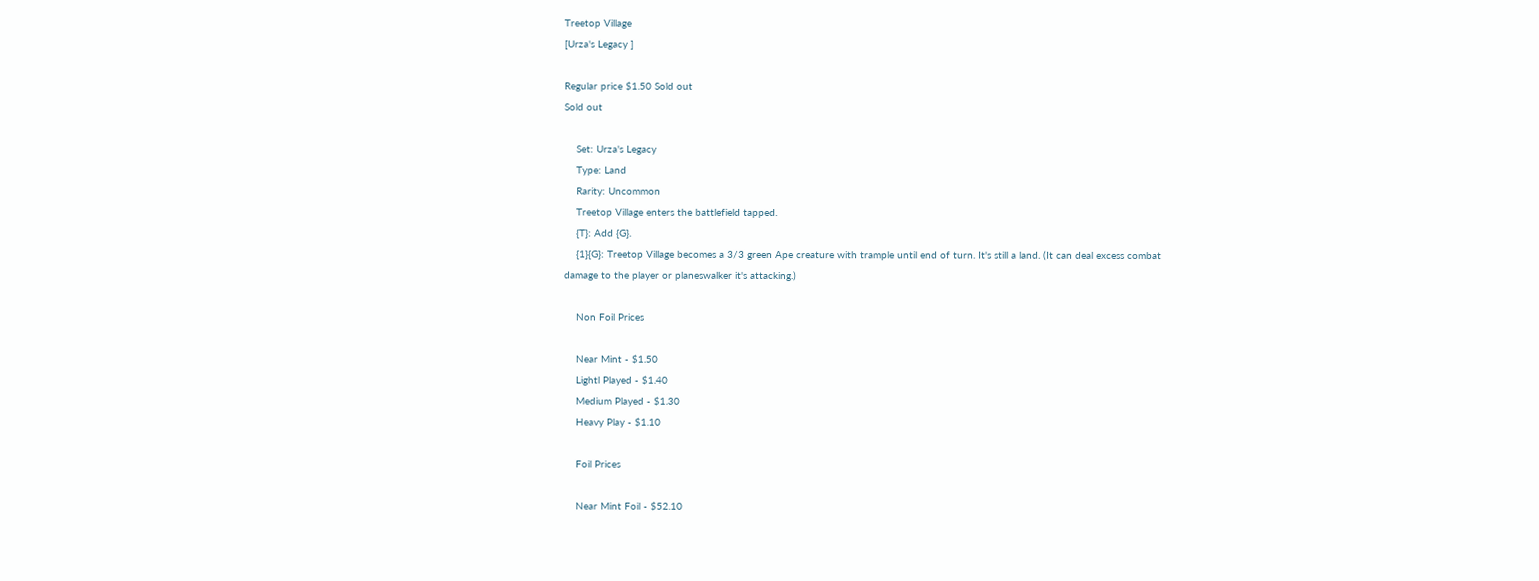Treetop Village
[Urza's Legacy ]

Regular price $1.50 Sold out
Sold out

    Set: Urza's Legacy
    Type: Land
    Rarity: Uncommon
    Treetop Village enters the battlefield tapped.
    {T}: Add {G}.
    {1}{G}: Treetop Village becomes a 3/3 green Ape creature with trample until end of turn. It's still a land. (It can deal excess combat damage to the player or planeswalker it's attacking.)

    Non Foil Prices

    Near Mint - $1.50
    Lightl Played - $1.40
    Medium Played - $1.30
    Heavy Play - $1.10

    Foil Prices

    Near Mint Foil - $52.10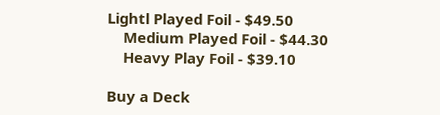Lightl Played Foil - $49.50
    Medium Played Foil - $44.30
    Heavy Play Foil - $39.10

Buy a Deck